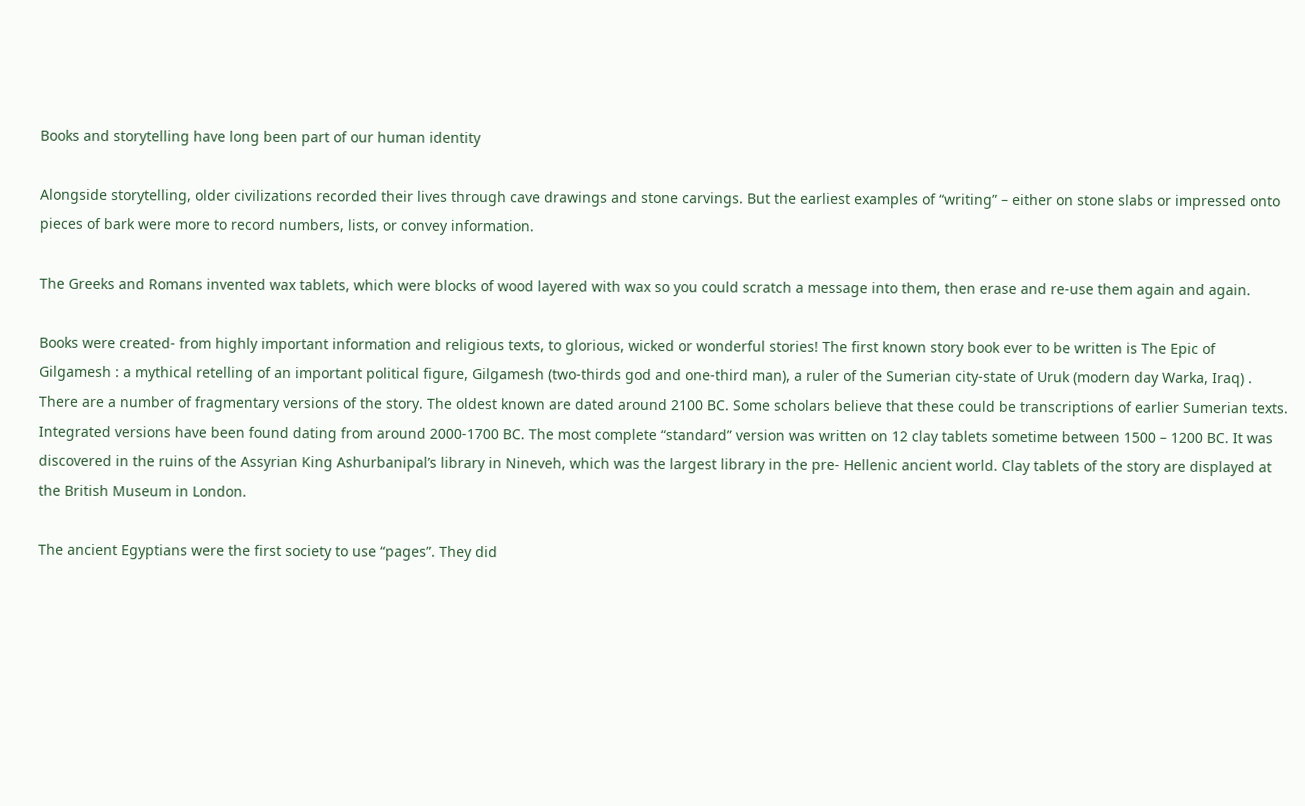Books and storytelling have long been part of our human identity

Alongside storytelling, older civilizations recorded their lives through cave drawings and stone carvings. But the earliest examples of “writing” – either on stone slabs or impressed onto pieces of bark were more to record numbers, lists, or convey information.

The Greeks and Romans invented wax tablets, which were blocks of wood layered with wax so you could scratch a message into them, then erase and re-use them again and again.

Books were created- from highly important information and religious texts, to glorious, wicked or wonderful stories! The first known story book ever to be written is The Epic of Gilgamesh : a mythical retelling of an important political figure, Gilgamesh (two-thirds god and one-third man), a ruler of the Sumerian city-state of Uruk (modern day Warka, Iraq) . There are a number of fragmentary versions of the story. The oldest known are dated around 2100 BC. Some scholars believe that these could be transcriptions of earlier Sumerian texts. Integrated versions have been found dating from around 2000-1700 BC. The most complete “standard” version was written on 12 clay tablets sometime between 1500 – 1200 BC. It was discovered in the ruins of the Assyrian King Ashurbanipal’s library in Nineveh, which was the largest library in the pre- Hellenic ancient world. Clay tablets of the story are displayed at the British Museum in London.

The ancient Egyptians were the first society to use “pages”. They did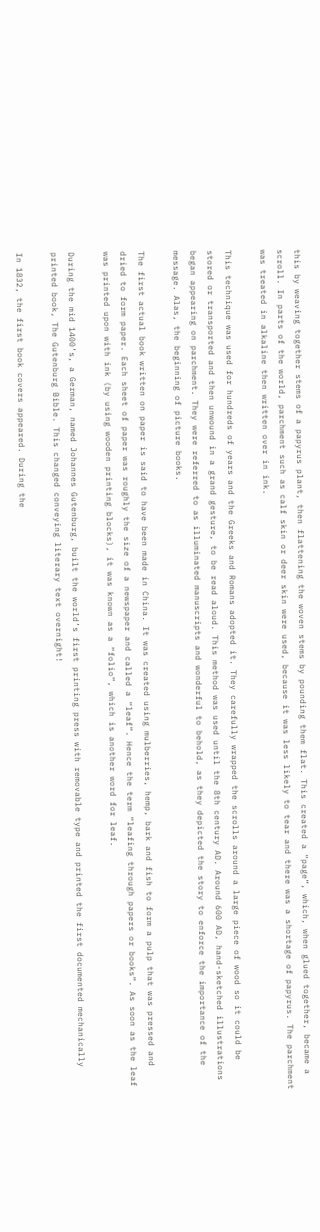this by weaving together stems of a papyrus plant, then flattening the woven stems by pounding them flat. This created a “page”, which, when glued together, became a scroll. In parts of the world, parchment such as calf skin or deer skin were used, because it was less likely to tear and there was a shortage of papyrus. The parchment was treated in alkaline then written over in ink.

This technique was used for hundreds of years and the Greeks and Romans adopted it. They carefully wrapped the scrolls around a large piece of wood so it could be stored or transported and then unwound in a grand gesture, to be read aloud. This method was used until the 8th century AD. Around 600 AD, hand-sketched illustrations began appearing on parchment. They were referred to as illuminated manuscripts and wonderful to behold, as they depicted the story to enforce the importance of the message. Alas, the beginning of picture books.

The first actual book written on paper is said to have been made in China. It was created using mulberries, hemp, bark and fish to form a pulp that was pressed and dried to form paper. Each sheet of paper was roughly the size of a newspaper and called a “leaf”. Hence the term “leafing through papers or books”. As soon as the leaf was printed upon with ink (by using wooden printing blocks), it was known as a “folio”, which is another word for leaf.

During the mid 1400’s, a German, named Johannes Gutenburg, built the world’s first printing press with removable type and printed the first documented mechanically printed book, The Gutenburg Bible. This changed conveying literary text overnight!

In 1832, the first book covers appeared. During the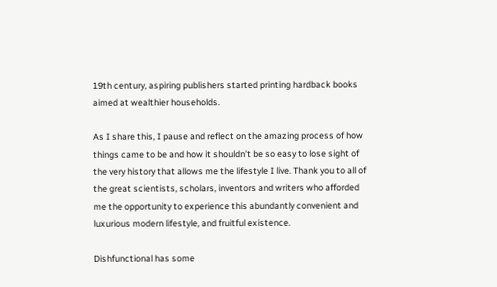19th century, aspiring publishers started printing hardback books aimed at wealthier households.

As I share this, I pause and reflect on the amazing process of how things came to be and how it shouldn’t be so easy to lose sight of the very history that allows me the lifestyle I live. Thank you to all of the great scientists, scholars, inventors and writers who afforded me the opportunity to experience this abundantly convenient and luxurious modern lifestyle, and fruitful existence.

Dishfunctional has some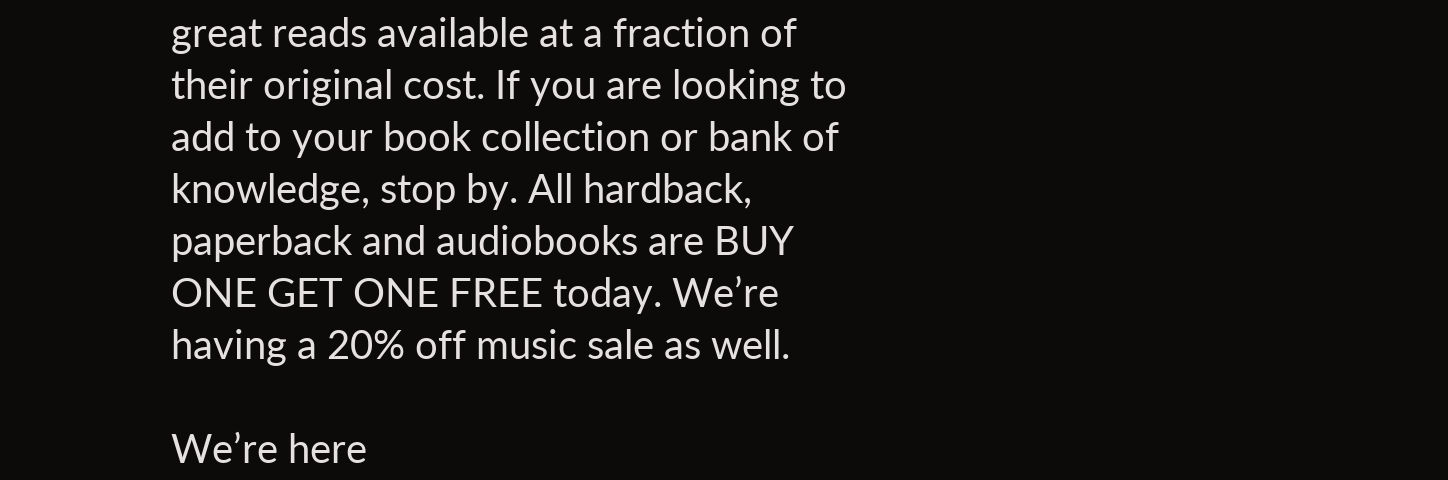great reads available at a fraction of their original cost. If you are looking to add to your book collection or bank of knowledge, stop by. All hardback, paperback and audiobooks are BUY ONE GET ONE FREE today. We’re having a 20% off music sale as well.

We’re here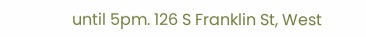until 5pm. 126 S Franklin St, West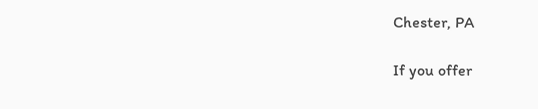Chester, PA

If you offer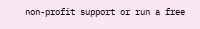non-profit support or run a free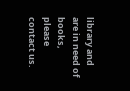library and are in need of books, please contact us.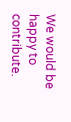We would be happy to contribute.